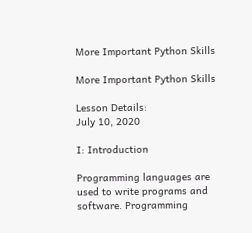More Important Python Skills

More Important Python Skills

Lesson Details:
July 10, 2020

I: Introduction

Programming languages are used to write programs and software. Programming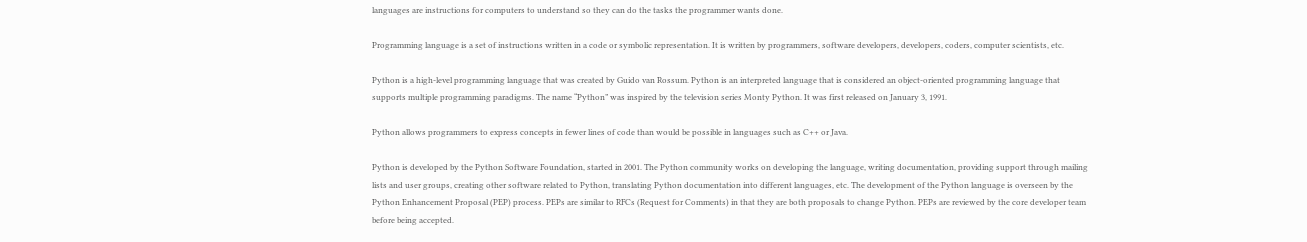languages are instructions for computers to understand so they can do the tasks the programmer wants done.

Programming language is a set of instructions written in a code or symbolic representation. It is written by programmers, software developers, developers, coders, computer scientists, etc.

Python is a high-level programming language that was created by Guido van Rossum. Python is an interpreted language that is considered an object-oriented programming language that supports multiple programming paradigms. The name “Python” was inspired by the television series Monty Python. It was first released on January 3, 1991.

Python allows programmers to express concepts in fewer lines of code than would be possible in languages such as C++ or Java.

Python is developed by the Python Software Foundation, started in 2001. The Python community works on developing the language, writing documentation, providing support through mailing lists and user groups, creating other software related to Python, translating Python documentation into different languages, etc. The development of the Python language is overseen by the Python Enhancement Proposal (PEP) process. PEPs are similar to RFCs (Request for Comments) in that they are both proposals to change Python. PEPs are reviewed by the core developer team before being accepted.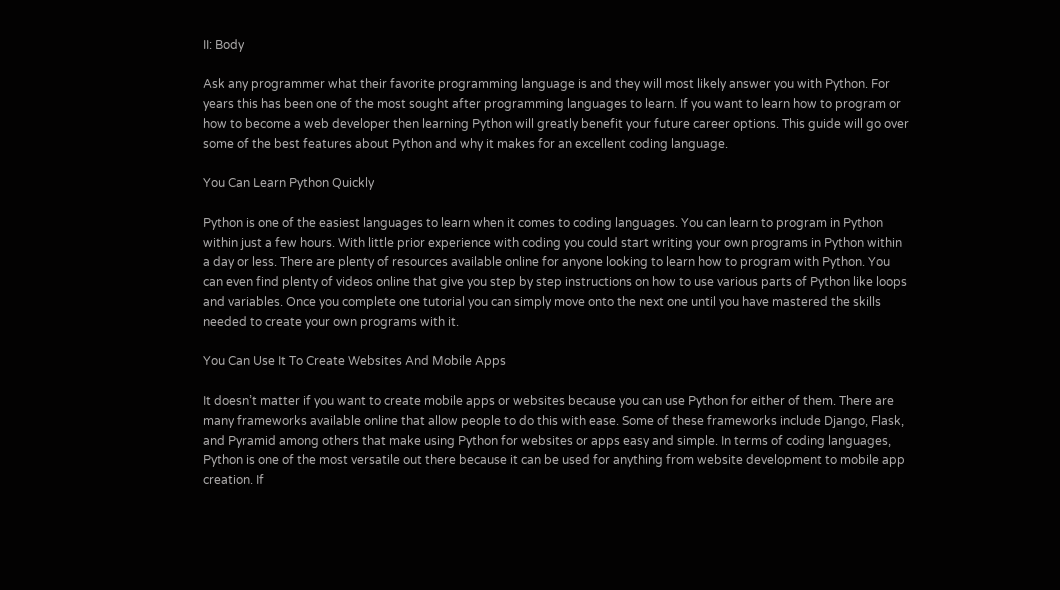II: Body

Ask any programmer what their favorite programming language is and they will most likely answer you with Python. For years this has been one of the most sought after programming languages to learn. If you want to learn how to program or how to become a web developer then learning Python will greatly benefit your future career options. This guide will go over some of the best features about Python and why it makes for an excellent coding language.

You Can Learn Python Quickly

Python is one of the easiest languages to learn when it comes to coding languages. You can learn to program in Python within just a few hours. With little prior experience with coding you could start writing your own programs in Python within a day or less. There are plenty of resources available online for anyone looking to learn how to program with Python. You can even find plenty of videos online that give you step by step instructions on how to use various parts of Python like loops and variables. Once you complete one tutorial you can simply move onto the next one until you have mastered the skills needed to create your own programs with it.

You Can Use It To Create Websites And Mobile Apps

It doesn’t matter if you want to create mobile apps or websites because you can use Python for either of them. There are many frameworks available online that allow people to do this with ease. Some of these frameworks include Django, Flask, and Pyramid among others that make using Python for websites or apps easy and simple. In terms of coding languages, Python is one of the most versatile out there because it can be used for anything from website development to mobile app creation. If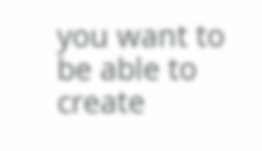you want to be able to create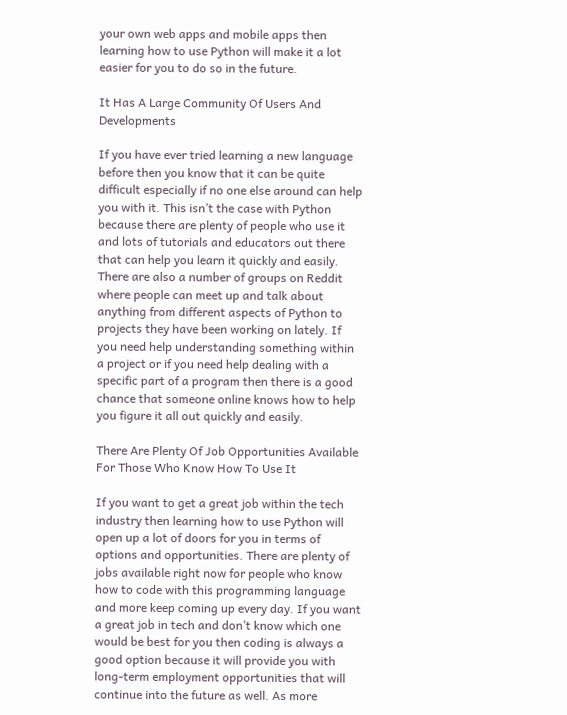your own web apps and mobile apps then learning how to use Python will make it a lot easier for you to do so in the future.

It Has A Large Community Of Users And Developments

If you have ever tried learning a new language before then you know that it can be quite difficult especially if no one else around can help you with it. This isn’t the case with Python because there are plenty of people who use it and lots of tutorials and educators out there that can help you learn it quickly and easily. There are also a number of groups on Reddit where people can meet up and talk about anything from different aspects of Python to projects they have been working on lately. If you need help understanding something within a project or if you need help dealing with a specific part of a program then there is a good chance that someone online knows how to help you figure it all out quickly and easily.

There Are Plenty Of Job Opportunities Available For Those Who Know How To Use It

If you want to get a great job within the tech industry then learning how to use Python will open up a lot of doors for you in terms of options and opportunities. There are plenty of jobs available right now for people who know how to code with this programming language and more keep coming up every day. If you want a great job in tech and don’t know which one would be best for you then coding is always a good option because it will provide you with long-term employment opportunities that will continue into the future as well. As more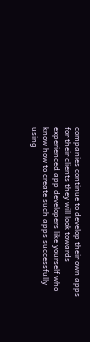companies continue to develop their own apps for their clients they will look towards experienced app developers like yourself who know how to create such apps successfully using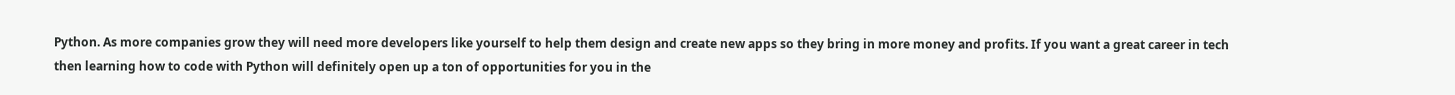Python. As more companies grow they will need more developers like yourself to help them design and create new apps so they bring in more money and profits. If you want a great career in tech then learning how to code with Python will definitely open up a ton of opportunities for you in the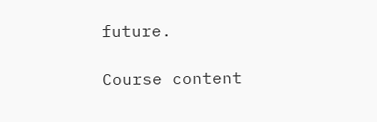future.

Course content